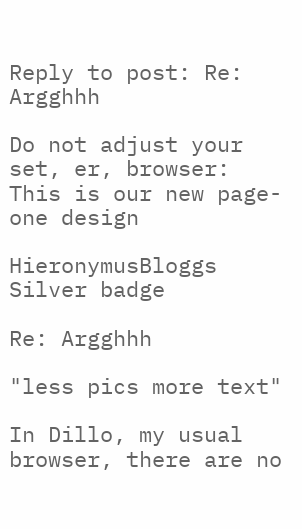Reply to post: Re: Argghhh

Do not adjust your set, er, browser: This is our new page-one design

HieronymusBloggs Silver badge

Re: Argghhh

"less pics more text"

In Dillo, my usual browser, there are no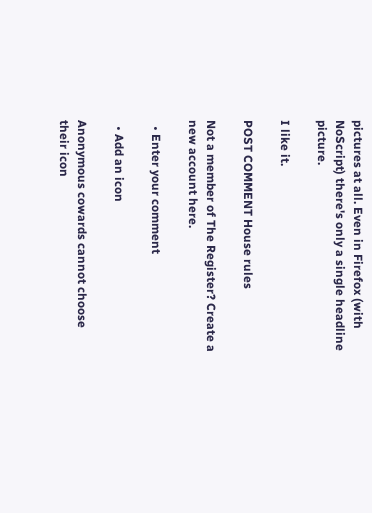pictures at all. Even in Firefox (with NoScript) there's only a single headline picture.

I like it.

POST COMMENT House rules

Not a member of The Register? Create a new account here.

  • Enter your comment

  • Add an icon

Anonymous cowards cannot choose their icon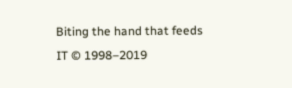Biting the hand that feeds IT © 1998–2019